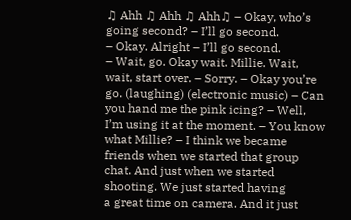♫ Ahh ♫ Ahh ♫ Ahh♫ – Okay, who’s going second? – I’ll go second.
– Okay. Alright – I’ll go second.
– Wait, go. Okay wait. Millie. Wait, wait, start over. – Sorry. – Okay you’re go. (laughing) (electronic music) – Can you hand me the pink icing? – Well, I’m using it at the moment. – You know what Millie? – I think we became friends when we started that group chat. And just when we started shooting. We just started having
a great time on camera. And it just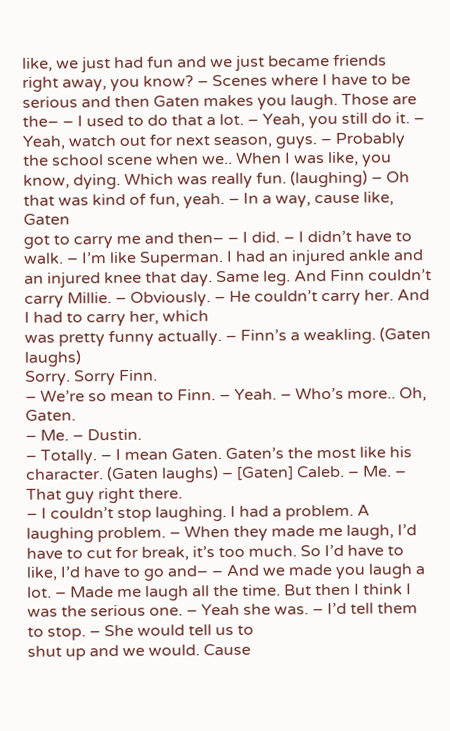like, we just had fun and we just became friends
right away, you know? – Scenes where I have to be serious and then Gaten makes you laugh. Those are the– – I used to do that a lot. – Yeah, you still do it. – Yeah, watch out for next season, guys. – Probably the school scene when we.. When I was like, you know, dying. Which was really fun. (laughing) – Oh that was kind of fun, yeah. – In a way, cause like, Gaten
got to carry me and then– – I did. – I didn’t have to walk. – I’m like Superman. I had an injured ankle and
an injured knee that day. Same leg. And Finn couldn’t carry Millie. – Obviously. – He couldn’t carry her. And I had to carry her, which
was pretty funny actually. – Finn’s a weakling. (Gaten laughs)
Sorry. Sorry Finn.
– We’re so mean to Finn. – Yeah. – Who’s more.. Oh, Gaten.
– Me. – Dustin.
– Totally. – I mean Gaten. Gaten’s the most like his character. (Gaten laughs) – [Gaten] Caleb. – Me. – That guy right there.
– I couldn’t stop laughing. I had a problem. A laughing problem. – When they made me laugh, I’d have to cut for break, it’s too much. So I’d have to like, I’d have to go and– – And we made you laugh a lot. – Made me laugh all the time. But then I think I was the serious one. – Yeah she was. – I’d tell them to stop. – She would tell us to
shut up and we would. Cause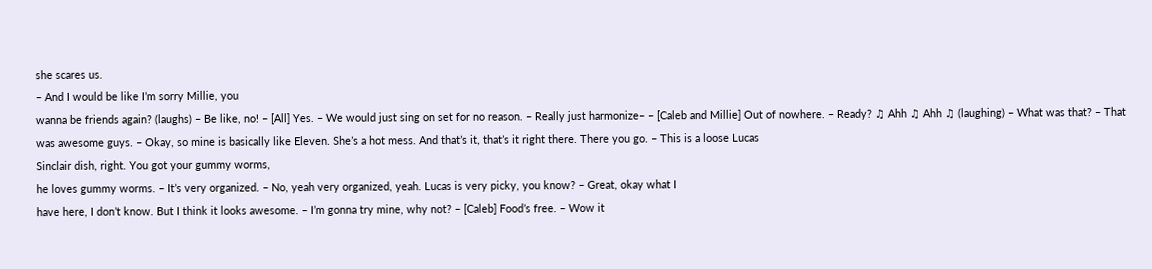she scares us.
– And I would be like I’m sorry Millie, you
wanna be friends again? (laughs) – Be like, no! – [All] Yes. – We would just sing on set for no reason. – Really just harmonize– – [Caleb and Millie] Out of nowhere. – Ready? ♫ Ahh ♫ Ahh ♫ (laughing) – What was that? – That was awesome guys. – Okay, so mine is basically like Eleven. She’s a hot mess. And that’s it, that’s it right there. There you go. – This is a loose Lucas
Sinclair dish, right. You got your gummy worms,
he loves gummy worms. – It’s very organized. – No, yeah very organized, yeah. Lucas is very picky, you know? – Great, okay what I
have here, I don’t know. But I think it looks awesome. – I’m gonna try mine, why not? – [Caleb] Food’s free. – Wow it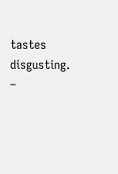tastes disgusting. –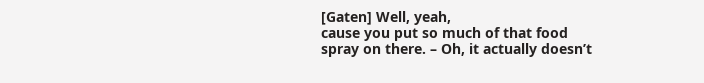[Gaten] Well, yeah,
cause you put so much of that food spray on there. – Oh, it actually doesn’t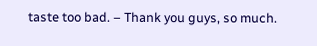taste too bad. – Thank you guys, so much.